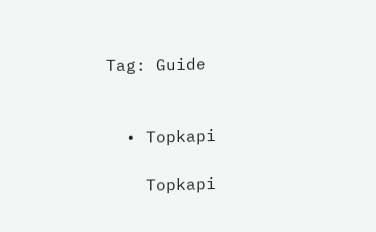Tag: Guide


  • Topkapi

    Topkapi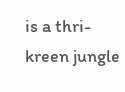is a thri-kreen jungle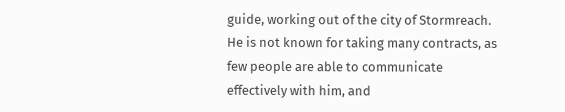guide, working out of the city of Stormreach. He is not known for taking many contracts, as few people are able to communicate effectively with him, and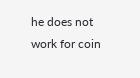he does not work for coin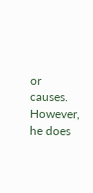or causes. However, he does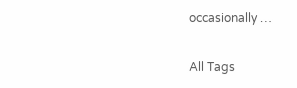occasionally …

All Tags